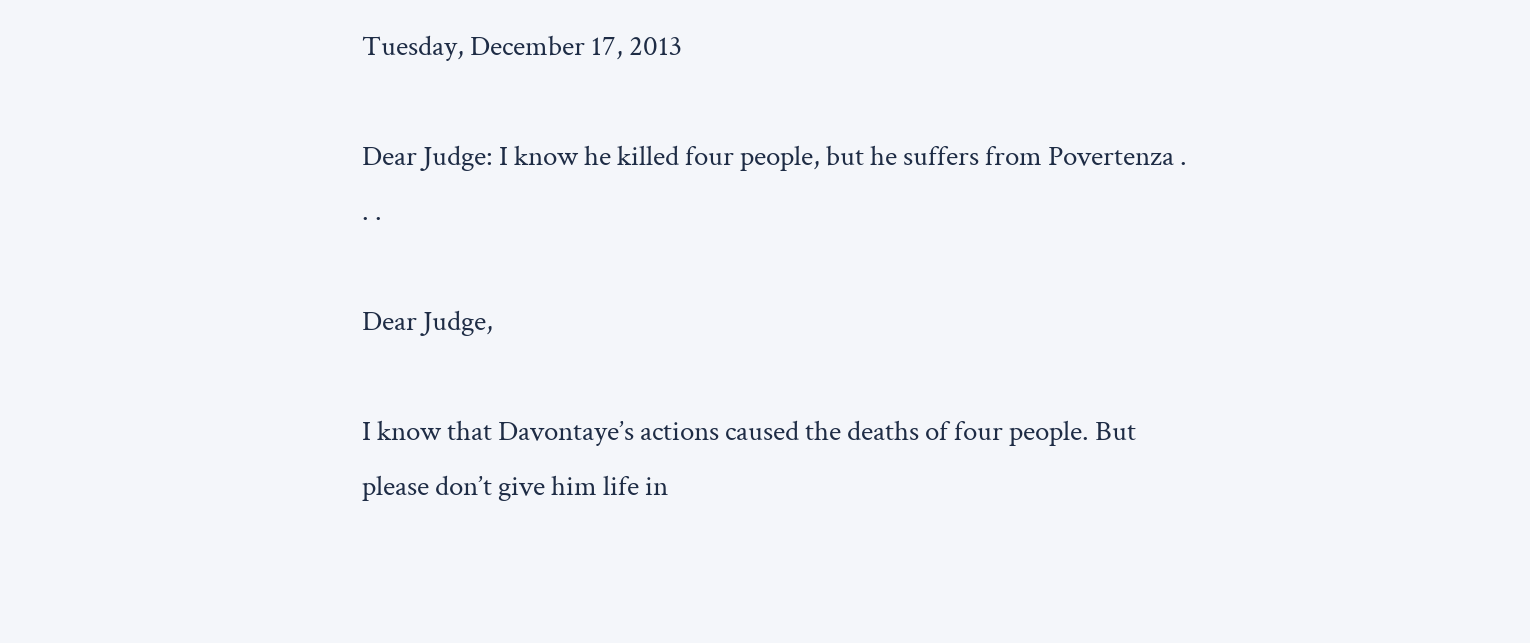Tuesday, December 17, 2013

Dear Judge: I know he killed four people, but he suffers from Povertenza . . .

Dear Judge,

I know that Davontaye’s actions caused the deaths of four people. But please don’t give him life in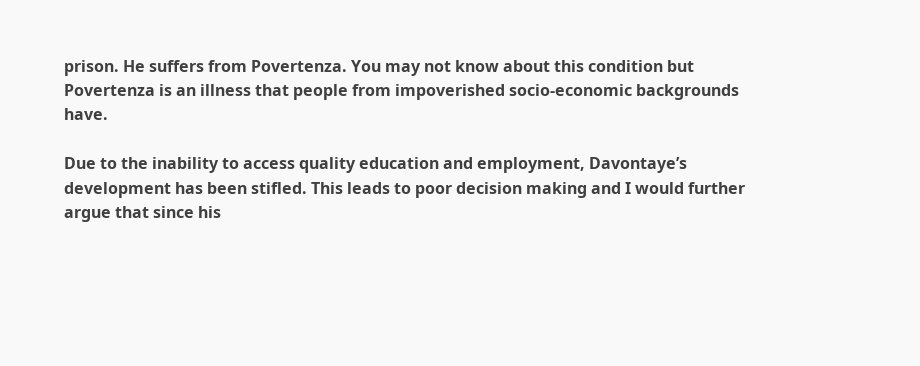prison. He suffers from Povertenza. You may not know about this condition but Povertenza is an illness that people from impoverished socio-economic backgrounds have.

Due to the inability to access quality education and employment, Davontaye’s development has been stifled. This leads to poor decision making and I would further argue that since his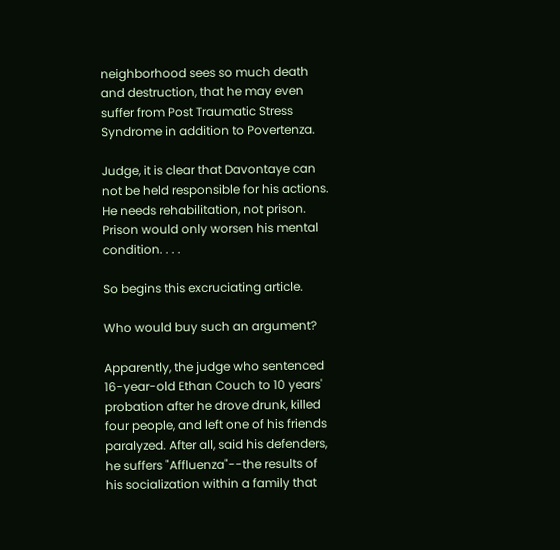neighborhood sees so much death and destruction, that he may even suffer from Post Traumatic Stress Syndrome in addition to Povertenza.

Judge, it is clear that Davontaye can not be held responsible for his actions. He needs rehabilitation, not prison. Prison would only worsen his mental condition. . . .

So begins this excruciating article.

Who would buy such an argument?

Apparently, the judge who sentenced 16-year-old Ethan Couch to 10 years' probation after he drove drunk, killed four people, and left one of his friends paralyzed. After all, said his defenders, he suffers "Affluenza"--the results of his socialization within a family that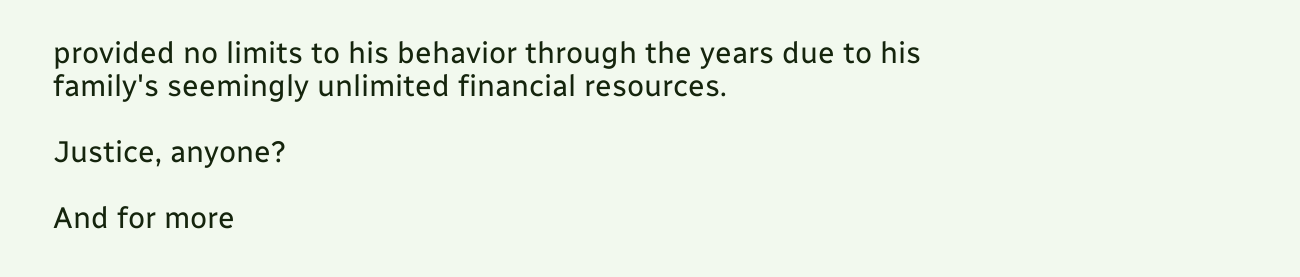provided no limits to his behavior through the years due to his family's seemingly unlimited financial resources.

Justice, anyone?

And for more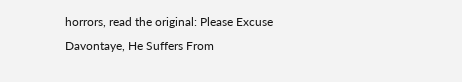horrors, read the original: Please Excuse Davontaye, He Suffers From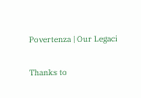Povertenza | Our Legaci

Thanks to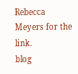Rebecca Meyers for the link.
blog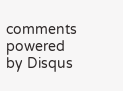comments powered by Disqus